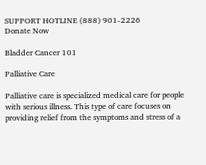SUPPORT HOTLINE (888) 901-2226
Donate Now

Bladder Cancer 101

Palliative Care

Palliative care is specialized medical care for people with serious illness. This type of care focuses on providing relief from the symptoms and stress of a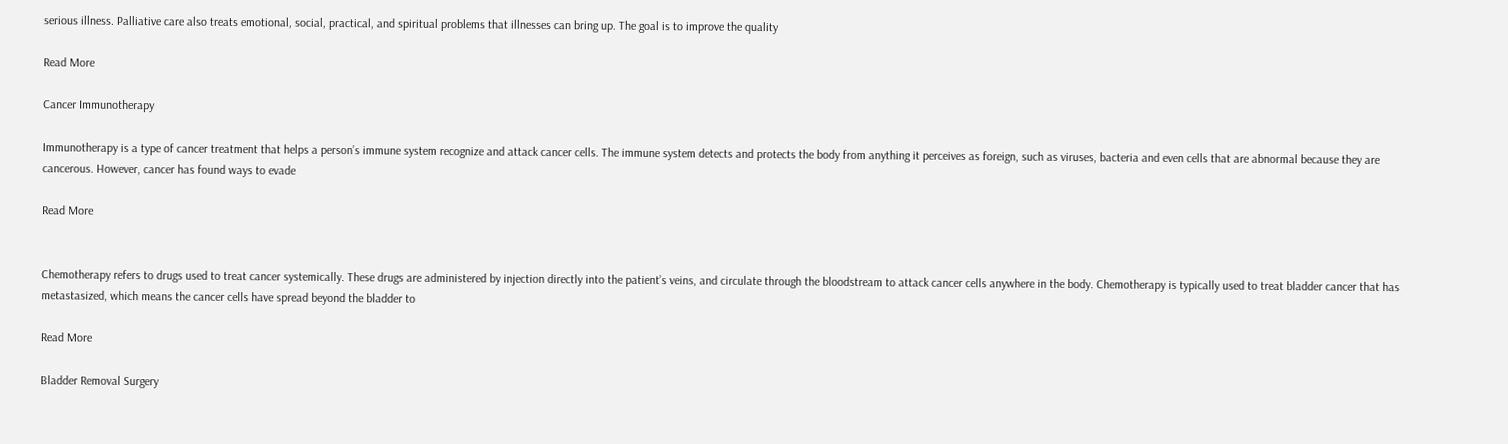serious illness. Palliative care also treats emotional, social, practical, and spiritual problems that illnesses can bring up. The goal is to improve the quality

Read More

Cancer Immunotherapy

Immunotherapy is a type of cancer treatment that helps a person’s immune system recognize and attack cancer cells. The immune system detects and protects the body from anything it perceives as foreign, such as viruses, bacteria and even cells that are abnormal because they are cancerous. However, cancer has found ways to evade

Read More


Chemotherapy refers to drugs used to treat cancer systemically. These drugs are administered by injection directly into the patient’s veins, and circulate through the bloodstream to attack cancer cells anywhere in the body. Chemotherapy is typically used to treat bladder cancer that has metastasized, which means the cancer cells have spread beyond the bladder to

Read More

Bladder Removal Surgery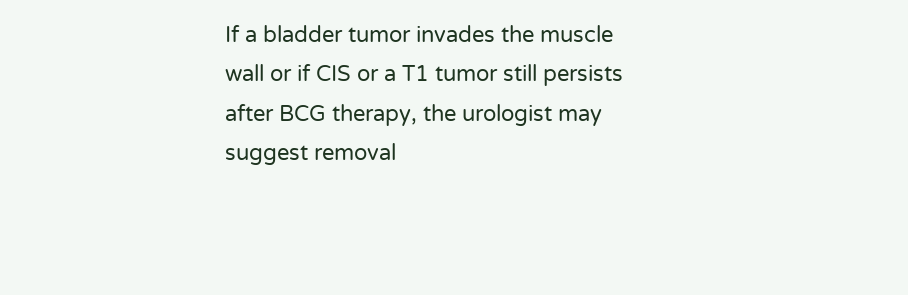If a bladder tumor invades the muscle wall or if CIS or a T1 tumor still persists after BCG therapy, the urologist may suggest removal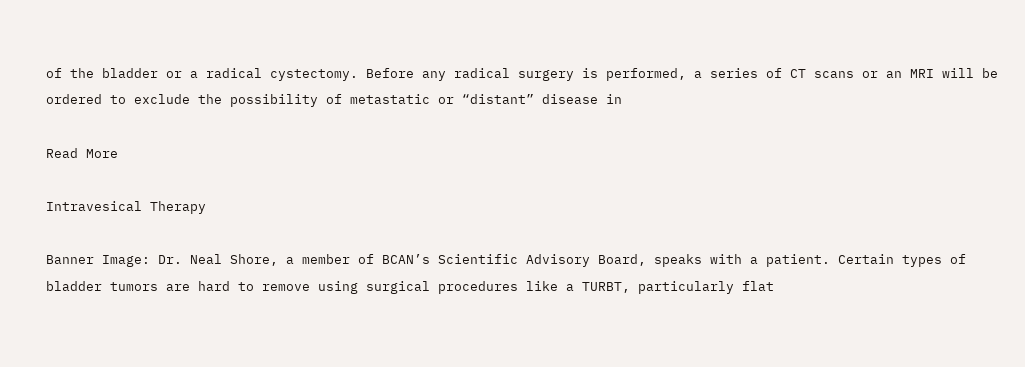of the bladder or a radical cystectomy. Before any radical surgery is performed, a series of CT scans or an MRI will be ordered to exclude the possibility of metastatic or “distant” disease in

Read More

Intravesical Therapy

Banner Image: Dr. Neal Shore, a member of BCAN’s Scientific Advisory Board, speaks with a patient. Certain types of bladder tumors are hard to remove using surgical procedures like a TURBT, particularly flat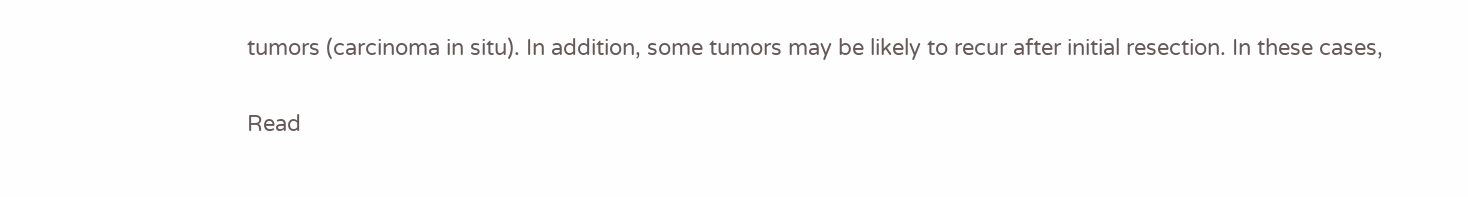tumors (carcinoma in situ). In addition, some tumors may be likely to recur after initial resection. In these cases,

Read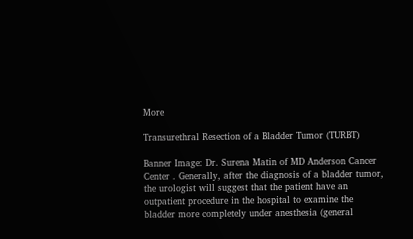More

Transurethral Resection of a Bladder Tumor (TURBT)

Banner Image: Dr. Surena Matin of MD Anderson Cancer Center . Generally, after the diagnosis of a bladder tumor, the urologist will suggest that the patient have an outpatient procedure in the hospital to examine the bladder more completely under anesthesia (general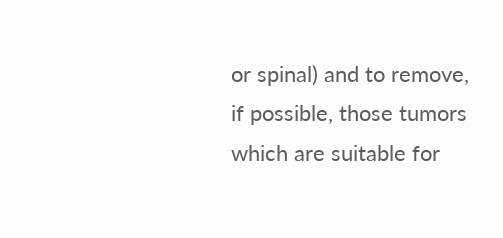or spinal) and to remove, if possible, those tumors which are suitable for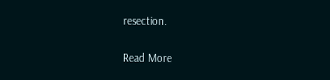resection.

Read More